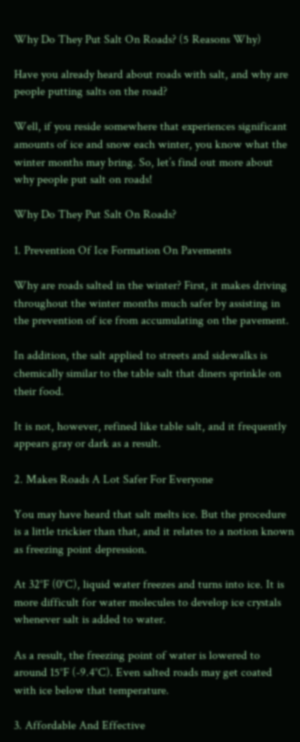Why Do They Put Salt On Roads? (5 Reasons Why)

Have you already heard about roads with salt, and why are people putting salts on the road?

Well, if you reside somewhere that experiences significant amounts of ice and snow each winter, you know what the winter months may bring. So, let’s find out more about why people put salt on roads!

Why Do They Put Salt On Roads?

1. Prevention Of Ice Formation On Pavements

Why are roads salted in the winter? First, it makes driving throughout the winter months much safer by assisting in the prevention of ice from accumulating on the pavement.

In addition, the salt applied to streets and sidewalks is chemically similar to the table salt that diners sprinkle on their food.

It is not, however, refined like table salt, and it frequently appears gray or dark as a result.

2. Makes Roads A Lot Safer For Everyone

You may have heard that salt melts ice. But the procedure is a little trickier than that, and it relates to a notion known as freezing point depression.

At 32°F (0°C), liquid water freezes and turns into ice. It is more difficult for water molecules to develop ice crystals whenever salt is added to water.

As a result, the freezing point of water is lowered to around 15°F (-9.4°C). Even salted roads may get coated with ice below that temperature.

3. Affordable And Effective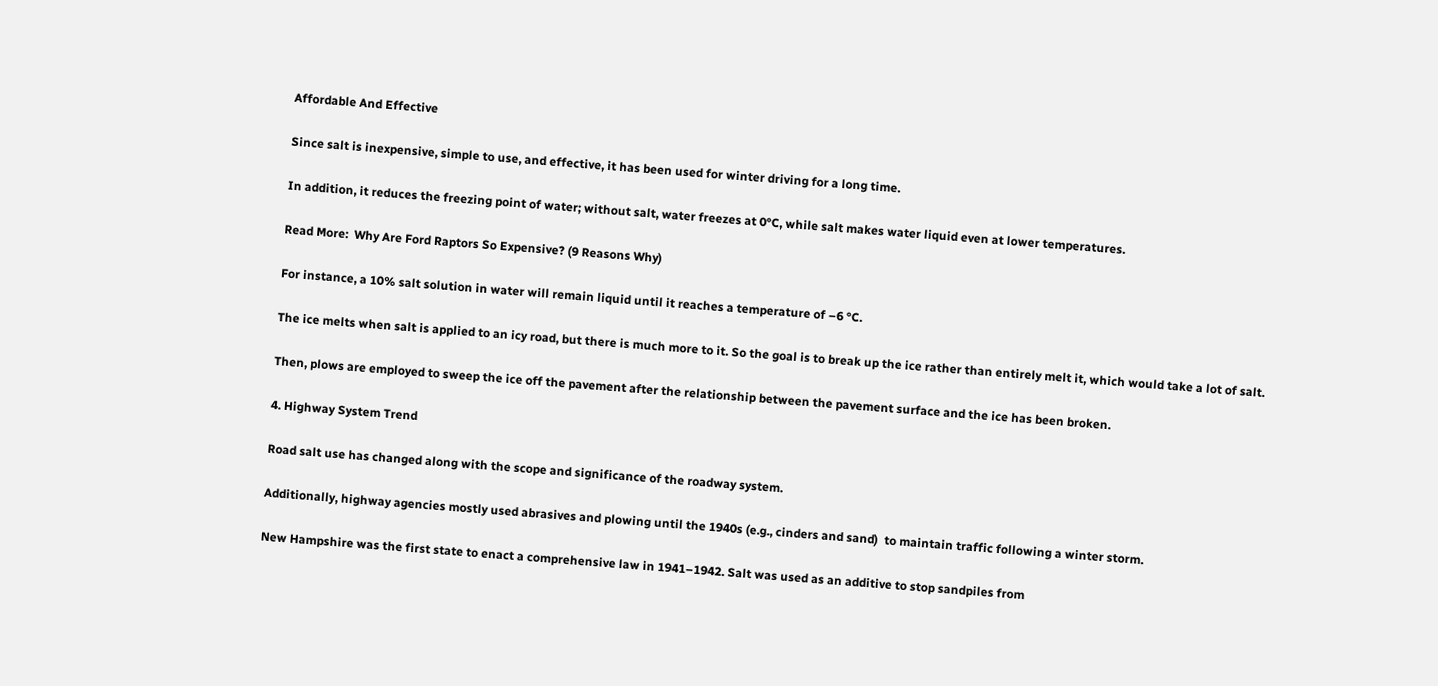Affordable And Effective

Since salt is inexpensive, simple to use, and effective, it has been used for winter driving for a long time.

In addition, it reduces the freezing point of water; without salt, water freezes at 0°C, while salt makes water liquid even at lower temperatures.

Read More:  Why Are Ford Raptors So Expensive? (9 Reasons Why)

For instance, a 10% salt solution in water will remain liquid until it reaches a temperature of –6 °C.

The ice melts when salt is applied to an icy road, but there is much more to it. So the goal is to break up the ice rather than entirely melt it, which would take a lot of salt.

Then, plows are employed to sweep the ice off the pavement after the relationship between the pavement surface and the ice has been broken.

4. Highway System Trend

Road salt use has changed along with the scope and significance of the roadway system.

Additionally, highway agencies mostly used abrasives and plowing until the 1940s (e.g., cinders and sand)  to maintain traffic following a winter storm.

New Hampshire was the first state to enact a comprehensive law in 1941–1942. Salt was used as an additive to stop sandpiles from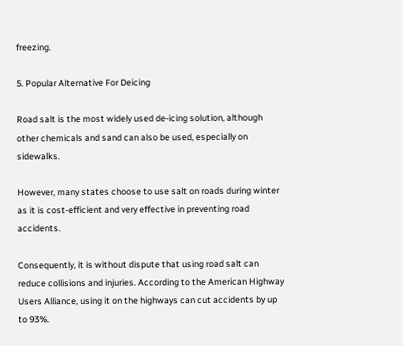freezing.

5. Popular Alternative For Deicing

Road salt is the most widely used de-icing solution, although other chemicals and sand can also be used, especially on sidewalks.

However, many states choose to use salt on roads during winter as it is cost-efficient and very effective in preventing road accidents.

Consequently, it is without dispute that using road salt can reduce collisions and injuries. According to the American Highway Users Alliance, using it on the highways can cut accidents by up to 93%.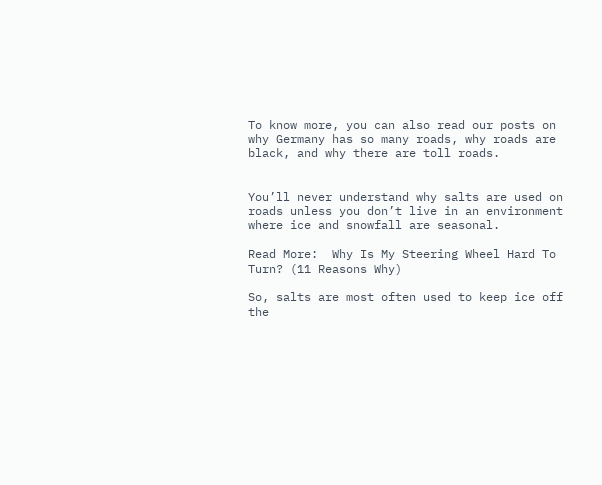To know more, you can also read our posts on why Germany has so many roads, why roads are black, and why there are toll roads.


You’ll never understand why salts are used on roads unless you don’t live in an environment where ice and snowfall are seasonal.

Read More:  Why Is My Steering Wheel Hard To Turn? (11 Reasons Why)

So, salts are most often used to keep ice off the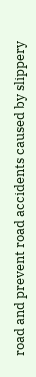road and prevent road accidents caused by slippery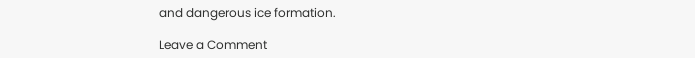and dangerous ice formation.

Leave a Comment